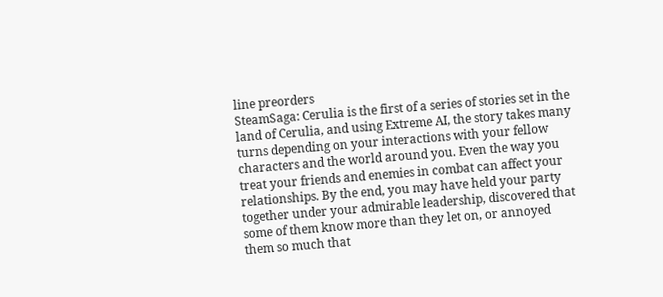line preorders
SteamSaga: Cerulia is the first of a series of stories set in the land of Cerulia, and using Extreme AI, the story takes many turns depending on your interactions with your fellow characters and the world around you. Even the way you treat your friends and enemies in combat can affect your relationships. By the end, you may have held your party together under your admirable leadership, discovered that some of them know more than they let on, or annoyed them so much that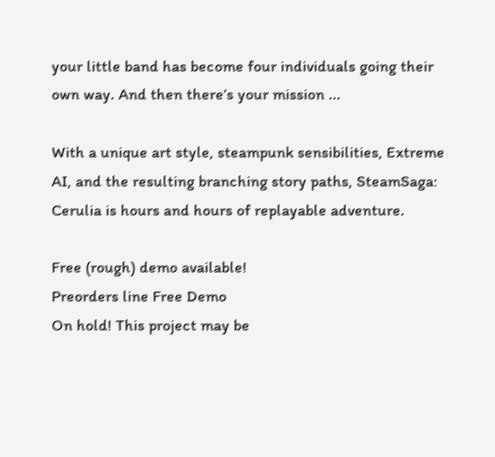your little band has become four individuals going their own way. And then there’s your mission ...

With a unique art style, steampunk sensibilities, Extreme AI, and the resulting branching story paths, SteamSaga: Cerulia is hours and hours of replayable adventure.

Free (rough) demo available!
Preorders line Free Demo
On hold! This project may be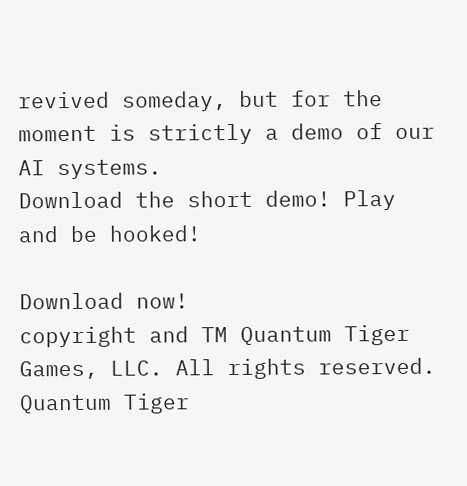revived someday, but for the moment is strictly a demo of our AI systems.
Download the short demo! Play and be hooked!

Download now!
copyright and TM Quantum Tiger Games, LLC. All rights reserved.
Quantum Tiger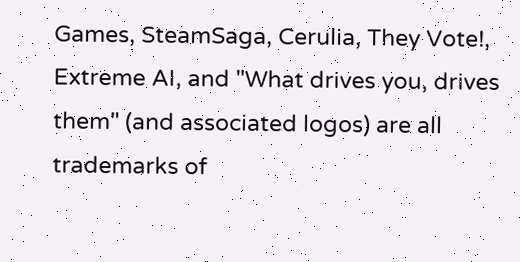Games, SteamSaga, Cerulia, They Vote!, Extreme AI, and "What drives you, drives them" (and associated logos) are all trademarks of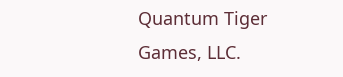Quantum Tiger Games, LLC.